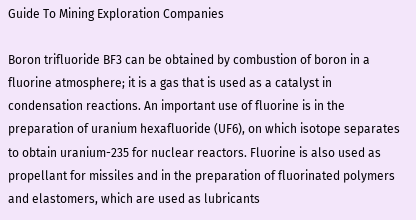Guide To Mining Exploration Companies

Boron trifluoride BF3 can be obtained by combustion of boron in a fluorine atmosphere; it is a gas that is used as a catalyst in condensation reactions. An important use of fluorine is in the preparation of uranium hexafluoride (UF6), on which isotope separates to obtain uranium-235 for nuclear reactors. Fluorine is also used as propellant for missiles and in the preparation of fluorinated polymers and elastomers, which are used as lubricants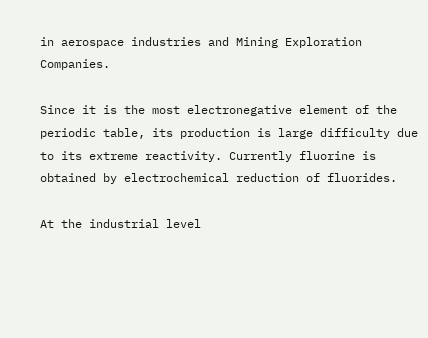in aerospace industries and Mining Exploration Companies.

Since it is the most electronegative element of the periodic table, its production is large difficulty due to its extreme reactivity. Currently fluorine is obtained by electrochemical reduction of fluorides.

At the industrial level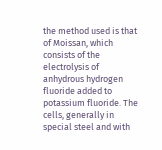the method used is that of Moissan, which consists of the electrolysis of anhydrous hydrogen fluoride added to potassium fluoride. The cells, generally in special steel and with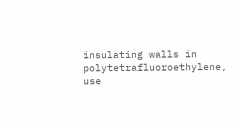insulating walls in polytetrafluoroethylene, use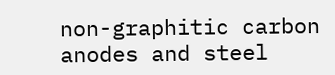non-graphitic carbon anodes and steel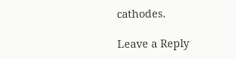cathodes.

Leave a Reply